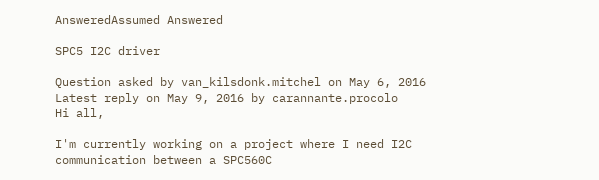AnsweredAssumed Answered

SPC5 I2C driver

Question asked by van_kilsdonk.mitchel on May 6, 2016
Latest reply on May 9, 2016 by carannante.procolo
Hi all,

I'm currently working on a project where I need I2C communication between a SPC560C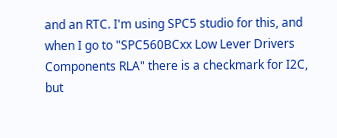and an RTC. I'm using SPC5 studio for this, and when I go to "SPC560BCxx Low Lever Drivers Components RLA" there is a checkmark for I2C, but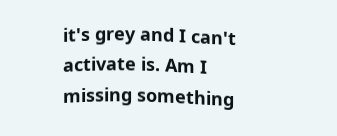it's grey and I can't activate is. Am I missing something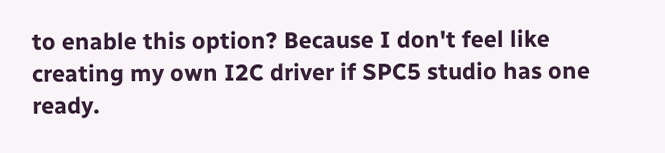to enable this option? Because I don't feel like creating my own I2C driver if SPC5 studio has one ready.